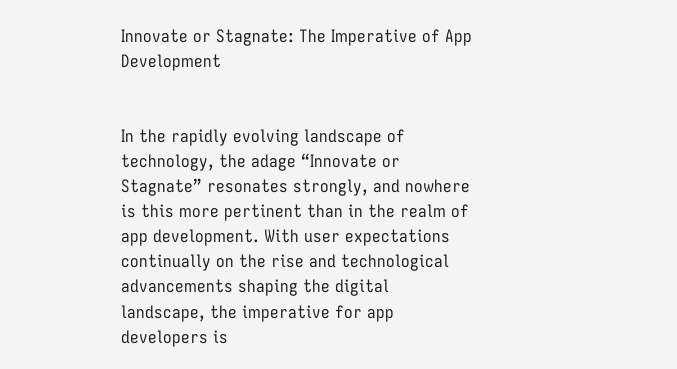Innovate or Stagnate: The Imperative of App Development


In the rapidly evolving landscape of technology, the adage “Innovate or Stagnate” resonates strongly, and nowhere is this more pertinent than in the realm of app development. With user expectations continually on the rise and technological advancements shaping the digital landscape, the imperative for app developers is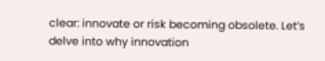clear: innovate or risk becoming obsolete. Let’s delve into why innovation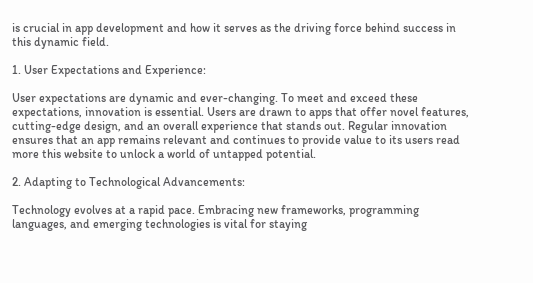is crucial in app development and how it serves as the driving force behind success in this dynamic field.

1. User Expectations and Experience:

User expectations are dynamic and ever-changing. To meet and exceed these expectations, innovation is essential. Users are drawn to apps that offer novel features, cutting-edge design, and an overall experience that stands out. Regular innovation ensures that an app remains relevant and continues to provide value to its users read more this website to unlock a world of untapped potential.

2. Adapting to Technological Advancements:

Technology evolves at a rapid pace. Embracing new frameworks, programming languages, and emerging technologies is vital for staying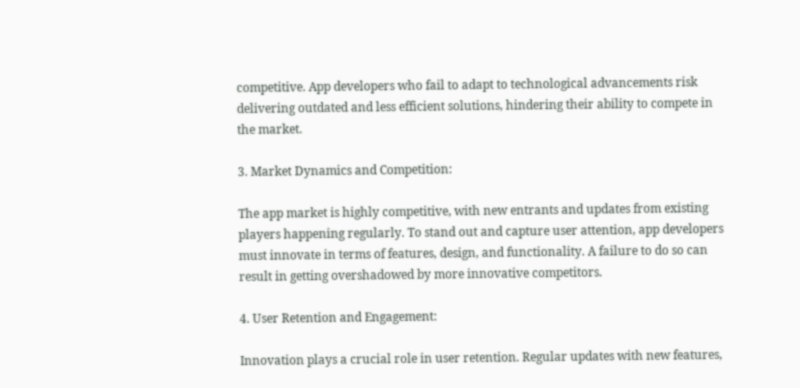competitive. App developers who fail to adapt to technological advancements risk delivering outdated and less efficient solutions, hindering their ability to compete in the market.

3. Market Dynamics and Competition:

The app market is highly competitive, with new entrants and updates from existing players happening regularly. To stand out and capture user attention, app developers must innovate in terms of features, design, and functionality. A failure to do so can result in getting overshadowed by more innovative competitors.

4. User Retention and Engagement:

Innovation plays a crucial role in user retention. Regular updates with new features,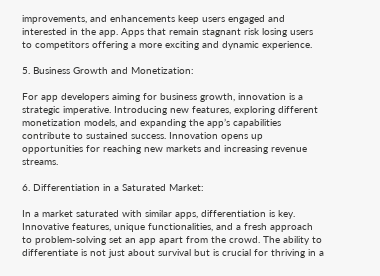improvements, and enhancements keep users engaged and interested in the app. Apps that remain stagnant risk losing users to competitors offering a more exciting and dynamic experience.

5. Business Growth and Monetization:

For app developers aiming for business growth, innovation is a strategic imperative. Introducing new features, exploring different monetization models, and expanding the app’s capabilities contribute to sustained success. Innovation opens up opportunities for reaching new markets and increasing revenue streams.

6. Differentiation in a Saturated Market:

In a market saturated with similar apps, differentiation is key. Innovative features, unique functionalities, and a fresh approach to problem-solving set an app apart from the crowd. The ability to differentiate is not just about survival but is crucial for thriving in a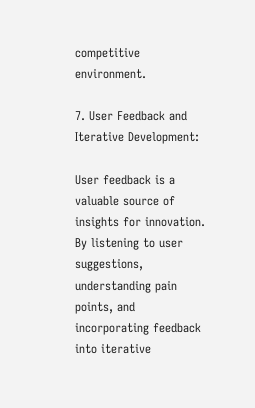competitive environment.

7. User Feedback and Iterative Development:

User feedback is a valuable source of insights for innovation. By listening to user suggestions, understanding pain points, and incorporating feedback into iterative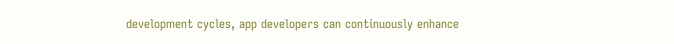development cycles, app developers can continuously enhance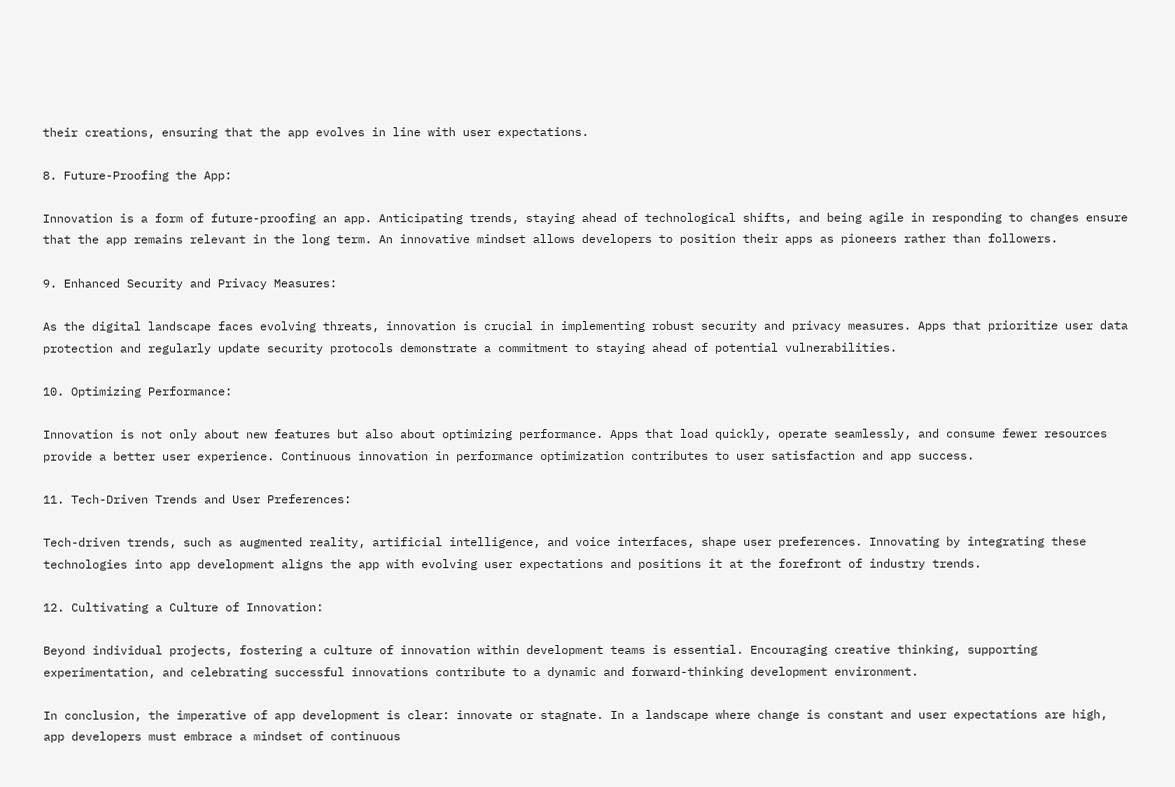their creations, ensuring that the app evolves in line with user expectations.

8. Future-Proofing the App:

Innovation is a form of future-proofing an app. Anticipating trends, staying ahead of technological shifts, and being agile in responding to changes ensure that the app remains relevant in the long term. An innovative mindset allows developers to position their apps as pioneers rather than followers.

9. Enhanced Security and Privacy Measures:

As the digital landscape faces evolving threats, innovation is crucial in implementing robust security and privacy measures. Apps that prioritize user data protection and regularly update security protocols demonstrate a commitment to staying ahead of potential vulnerabilities.

10. Optimizing Performance:

Innovation is not only about new features but also about optimizing performance. Apps that load quickly, operate seamlessly, and consume fewer resources provide a better user experience. Continuous innovation in performance optimization contributes to user satisfaction and app success.

11. Tech-Driven Trends and User Preferences:

Tech-driven trends, such as augmented reality, artificial intelligence, and voice interfaces, shape user preferences. Innovating by integrating these technologies into app development aligns the app with evolving user expectations and positions it at the forefront of industry trends.

12. Cultivating a Culture of Innovation:

Beyond individual projects, fostering a culture of innovation within development teams is essential. Encouraging creative thinking, supporting experimentation, and celebrating successful innovations contribute to a dynamic and forward-thinking development environment.

In conclusion, the imperative of app development is clear: innovate or stagnate. In a landscape where change is constant and user expectations are high, app developers must embrace a mindset of continuous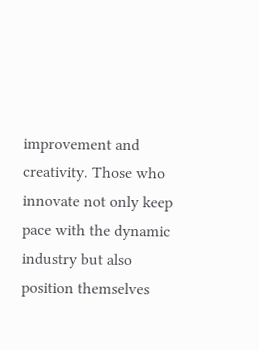improvement and creativity. Those who innovate not only keep pace with the dynamic industry but also position themselves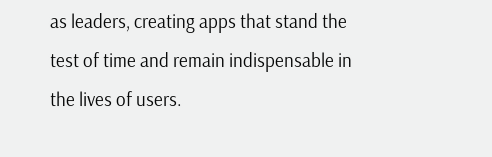as leaders, creating apps that stand the test of time and remain indispensable in the lives of users.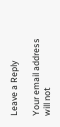Leave a Reply

Your email address will not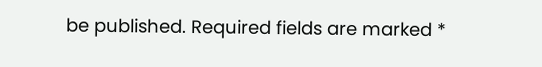be published. Required fields are marked *